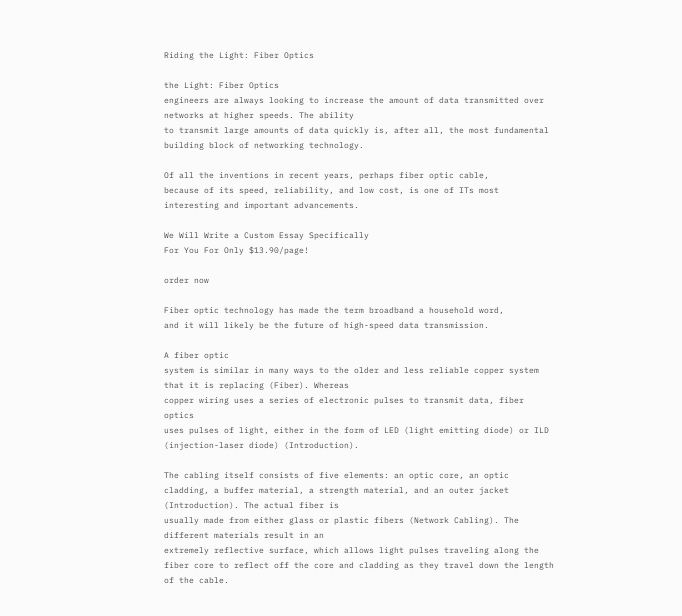Riding the Light: Fiber Optics

the Light: Fiber Optics
engineers are always looking to increase the amount of data transmitted over
networks at higher speeds. The ability
to transmit large amounts of data quickly is, after all, the most fundamental
building block of networking technology.

Of all the inventions in recent years, perhaps fiber optic cable,
because of its speed, reliability, and low cost, is one of ITs most
interesting and important advancements.

We Will Write a Custom Essay Specifically
For You For Only $13.90/page!

order now

Fiber optic technology has made the term broadband a household word,
and it will likely be the future of high-speed data transmission.

A fiber optic
system is similar in many ways to the older and less reliable copper system
that it is replacing (Fiber). Whereas
copper wiring uses a series of electronic pulses to transmit data, fiber optics
uses pulses of light, either in the form of LED (light emitting diode) or ILD
(injection-laser diode) (Introduction).

The cabling itself consists of five elements: an optic core, an optic
cladding, a buffer material, a strength material, and an outer jacket
(Introduction). The actual fiber is
usually made from either glass or plastic fibers (Network Cabling). The different materials result in an
extremely reflective surface, which allows light pulses traveling along the
fiber core to reflect off the core and cladding as they travel down the length
of the cable.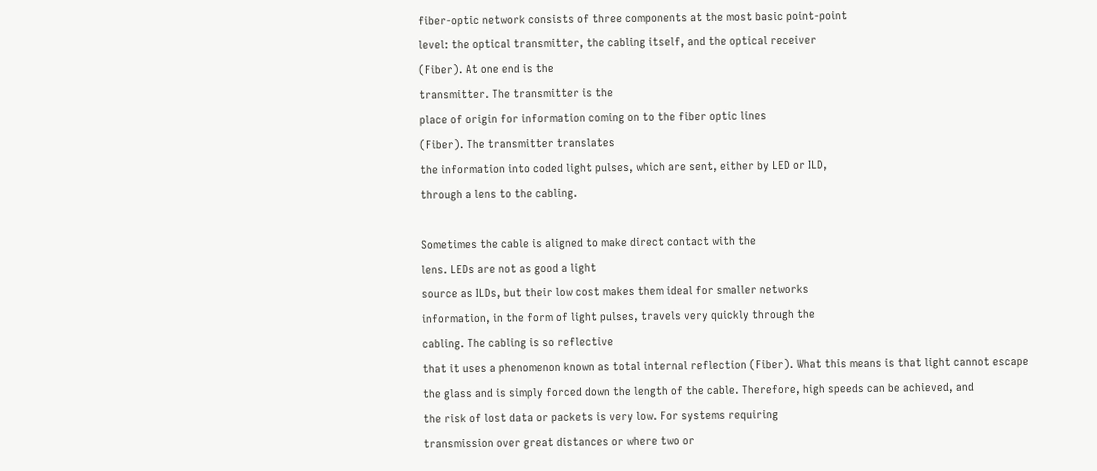fiber-optic network consists of three components at the most basic point-point
level: the optical transmitter, the cabling itself, and the optical receiver
(Fiber). At one end is the
transmitter. The transmitter is the
place of origin for information coming on to the fiber optic lines
(Fiber). The transmitter translates
the information into coded light pulses, which are sent, either by LED or ILD,
through a lens to the cabling.

Sometimes the cable is aligned to make direct contact with the
lens. LEDs are not as good a light
source as ILDs, but their low cost makes them ideal for smaller networks
information, in the form of light pulses, travels very quickly through the
cabling. The cabling is so reflective
that it uses a phenomenon known as total internal reflection (Fiber). What this means is that light cannot escape
the glass and is simply forced down the length of the cable. Therefore, high speeds can be achieved, and
the risk of lost data or packets is very low. For systems requiring
transmission over great distances or where two or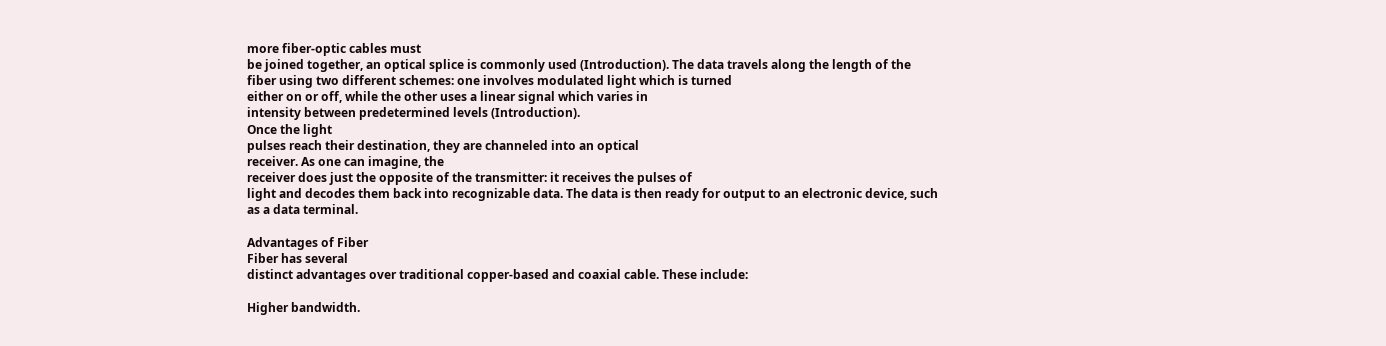more fiber-optic cables must
be joined together, an optical splice is commonly used (Introduction). The data travels along the length of the
fiber using two different schemes: one involves modulated light which is turned
either on or off, while the other uses a linear signal which varies in
intensity between predetermined levels (Introduction).
Once the light
pulses reach their destination, they are channeled into an optical
receiver. As one can imagine, the
receiver does just the opposite of the transmitter: it receives the pulses of
light and decodes them back into recognizable data. The data is then ready for output to an electronic device, such
as a data terminal.

Advantages of Fiber
Fiber has several
distinct advantages over traditional copper-based and coaxial cable. These include:

Higher bandwidth.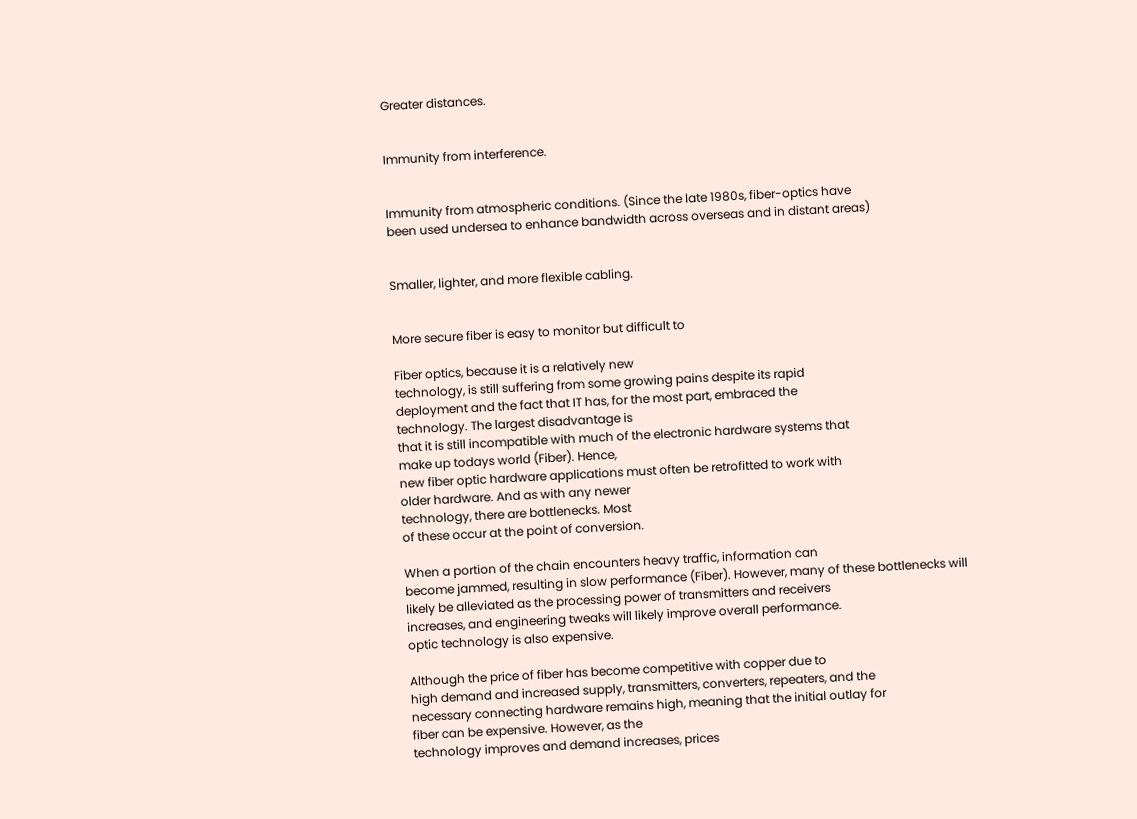Greater distances.


Immunity from interference.


Immunity from atmospheric conditions. (Since the late 1980s, fiber-optics have
been used undersea to enhance bandwidth across overseas and in distant areas)


Smaller, lighter, and more flexible cabling.


More secure fiber is easy to monitor but difficult to

Fiber optics, because it is a relatively new
technology, is still suffering from some growing pains despite its rapid
deployment and the fact that IT has, for the most part, embraced the
technology. The largest disadvantage is
that it is still incompatible with much of the electronic hardware systems that
make up todays world (Fiber). Hence,
new fiber optic hardware applications must often be retrofitted to work with
older hardware. And as with any newer
technology, there are bottlenecks. Most
of these occur at the point of conversion.

When a portion of the chain encounters heavy traffic, information can
become jammed, resulting in slow performance (Fiber). However, many of these bottlenecks will
likely be alleviated as the processing power of transmitters and receivers
increases, and engineering tweaks will likely improve overall performance.
optic technology is also expensive.

Although the price of fiber has become competitive with copper due to
high demand and increased supply, transmitters, converters, repeaters, and the
necessary connecting hardware remains high, meaning that the initial outlay for
fiber can be expensive. However, as the
technology improves and demand increases, prices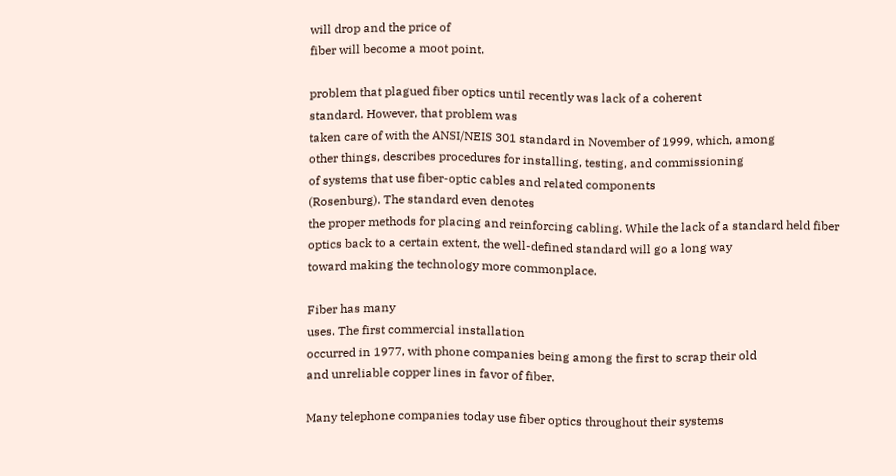will drop and the price of
fiber will become a moot point.

problem that plagued fiber optics until recently was lack of a coherent
standard. However, that problem was
taken care of with the ANSI/NEIS 301 standard in November of 1999, which, among
other things, describes procedures for installing, testing, and commissioning
of systems that use fiber-optic cables and related components
(Rosenburg). The standard even denotes
the proper methods for placing and reinforcing cabling. While the lack of a standard held fiber
optics back to a certain extent, the well-defined standard will go a long way
toward making the technology more commonplace.

Fiber has many
uses. The first commercial installation
occurred in 1977, with phone companies being among the first to scrap their old
and unreliable copper lines in favor of fiber.

Many telephone companies today use fiber optics throughout their systems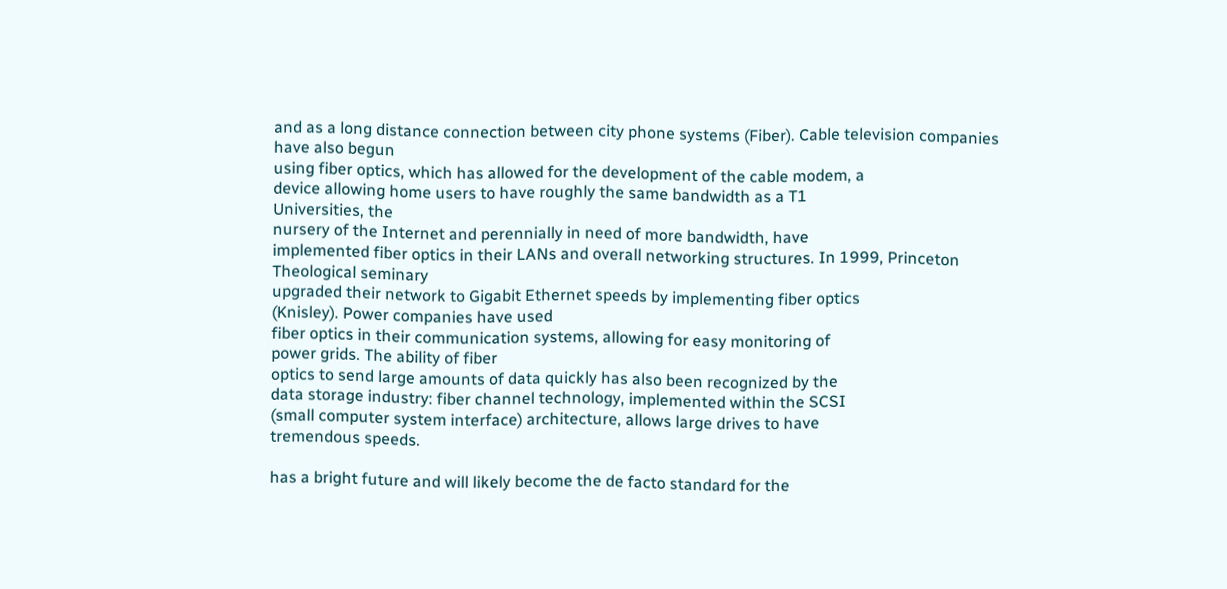and as a long distance connection between city phone systems (Fiber). Cable television companies have also begun
using fiber optics, which has allowed for the development of the cable modem, a
device allowing home users to have roughly the same bandwidth as a T1
Universities, the
nursery of the Internet and perennially in need of more bandwidth, have
implemented fiber optics in their LANs and overall networking structures. In 1999, Princeton Theological seminary
upgraded their network to Gigabit Ethernet speeds by implementing fiber optics
(Knisley). Power companies have used
fiber optics in their communication systems, allowing for easy monitoring of
power grids. The ability of fiber
optics to send large amounts of data quickly has also been recognized by the
data storage industry: fiber channel technology, implemented within the SCSI
(small computer system interface) architecture, allows large drives to have
tremendous speeds.

has a bright future and will likely become the de facto standard for the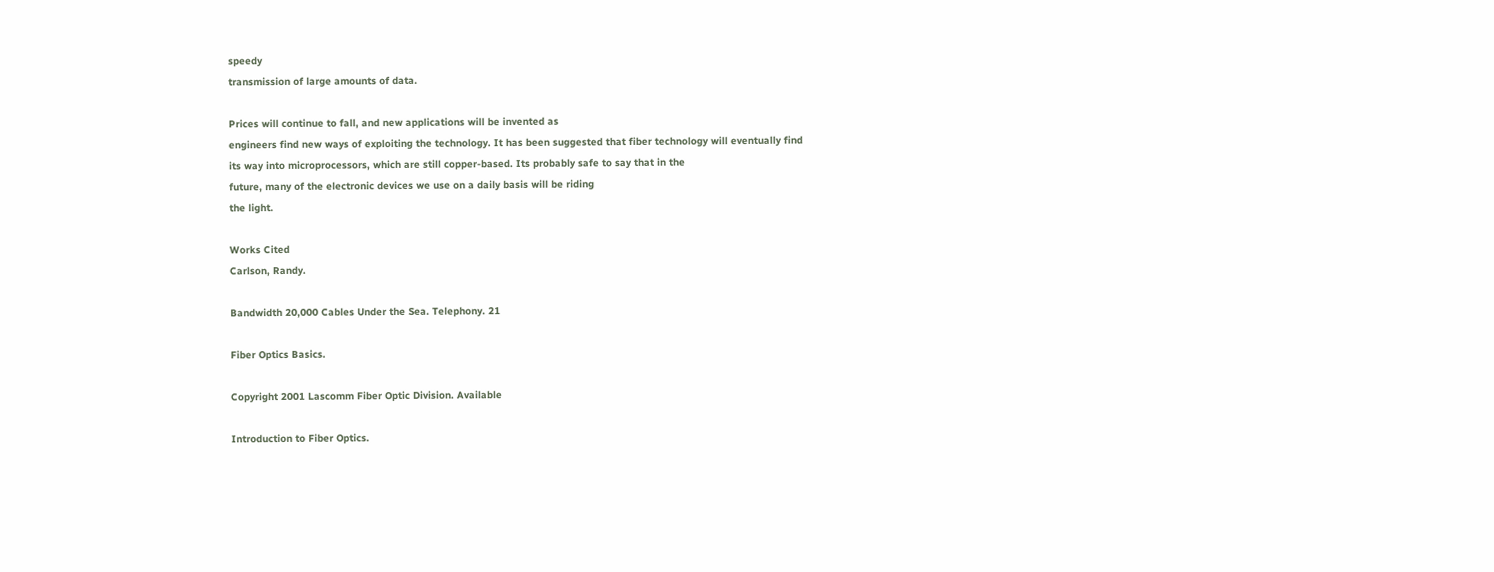speedy
transmission of large amounts of data.

Prices will continue to fall, and new applications will be invented as
engineers find new ways of exploiting the technology. It has been suggested that fiber technology will eventually find
its way into microprocessors, which are still copper-based. Its probably safe to say that in the
future, many of the electronic devices we use on a daily basis will be riding
the light.

Works Cited
Carlson, Randy.

Bandwidth 20,000 Cables Under the Sea. Telephony. 21

Fiber Optics Basics.

Copyright 2001 Lascomm Fiber Optic Division. Available

Introduction to Fiber Optics.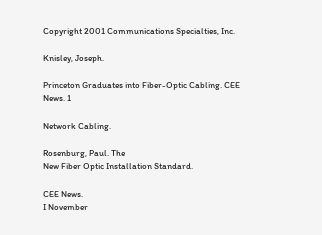Copyright 2001 Communications Specialties, Inc.

Knisley, Joseph.

Princeton Graduates into Fiber-Optic Cabling. CEE
News. 1

Network Cabling.

Rosenburg, Paul. The
New Fiber Optic Installation Standard.

CEE News.
I November